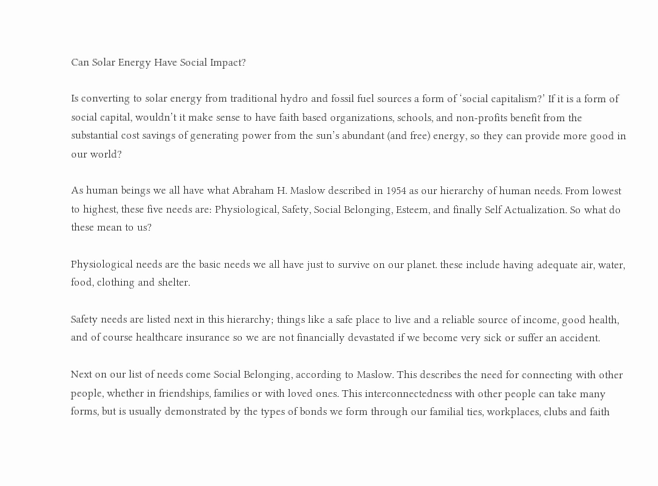Can Solar Energy Have Social Impact?

Is converting to solar energy from traditional hydro and fossil fuel sources a form of ‘social capitalism?’ If it is a form of social capital, wouldn’t it make sense to have faith based organizations, schools, and non-profits benefit from the substantial cost savings of generating power from the sun’s abundant (and free) energy, so they can provide more good in our world?

As human beings we all have what Abraham H. Maslow described in 1954 as our hierarchy of human needs. From lowest to highest, these five needs are: Physiological, Safety, Social Belonging, Esteem, and finally Self Actualization. So what do these mean to us?

Physiological needs are the basic needs we all have just to survive on our planet. these include having adequate air, water, food, clothing and shelter.

Safety needs are listed next in this hierarchy; things like a safe place to live and a reliable source of income, good health, and of course healthcare insurance so we are not financially devastated if we become very sick or suffer an accident.

Next on our list of needs come Social Belonging, according to Maslow. This describes the need for connecting with other people, whether in friendships, families or with loved ones. This interconnectedness with other people can take many forms, but is usually demonstrated by the types of bonds we form through our familial ties, workplaces, clubs and faith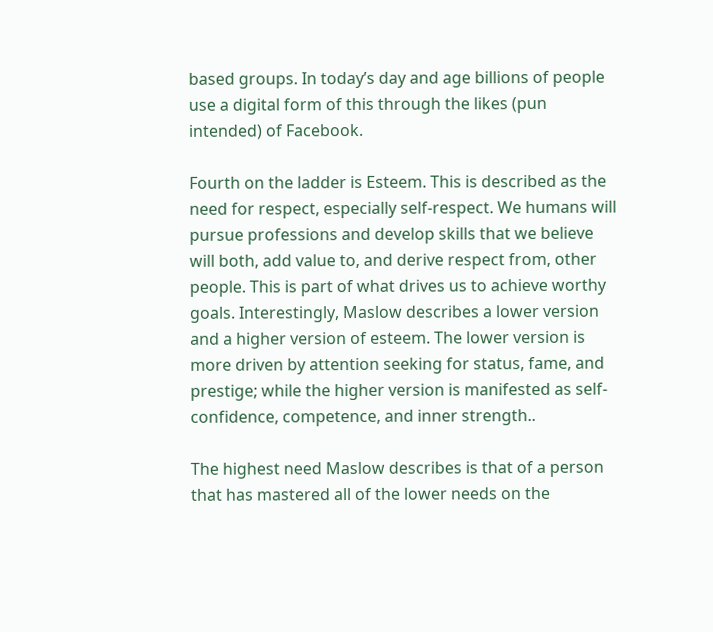based groups. In today’s day and age billions of people use a digital form of this through the likes (pun intended) of Facebook.

Fourth on the ladder is Esteem. This is described as the need for respect, especially self-respect. We humans will pursue professions and develop skills that we believe will both, add value to, and derive respect from, other people. This is part of what drives us to achieve worthy goals. Interestingly, Maslow describes a lower version and a higher version of esteem. The lower version is more driven by attention seeking for status, fame, and prestige; while the higher version is manifested as self-confidence, competence, and inner strength..

The highest need Maslow describes is that of a person that has mastered all of the lower needs on the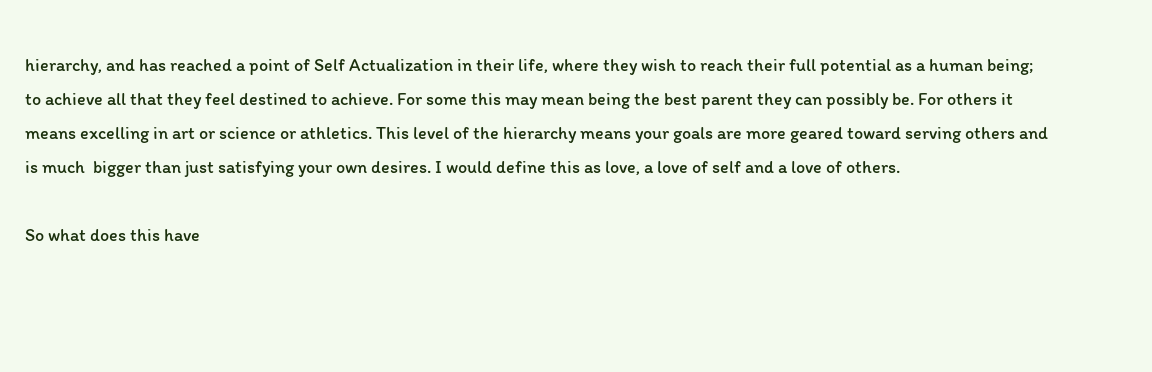hierarchy, and has reached a point of Self Actualization in their life, where they wish to reach their full potential as a human being; to achieve all that they feel destined to achieve. For some this may mean being the best parent they can possibly be. For others it means excelling in art or science or athletics. This level of the hierarchy means your goals are more geared toward serving others and is much  bigger than just satisfying your own desires. I would define this as love, a love of self and a love of others.

So what does this have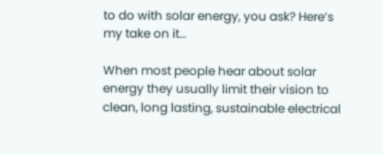to do with solar energy, you ask? Here’s my take on it…

When most people hear about solar energy they usually limit their vision to clean, long lasting, sustainable electrical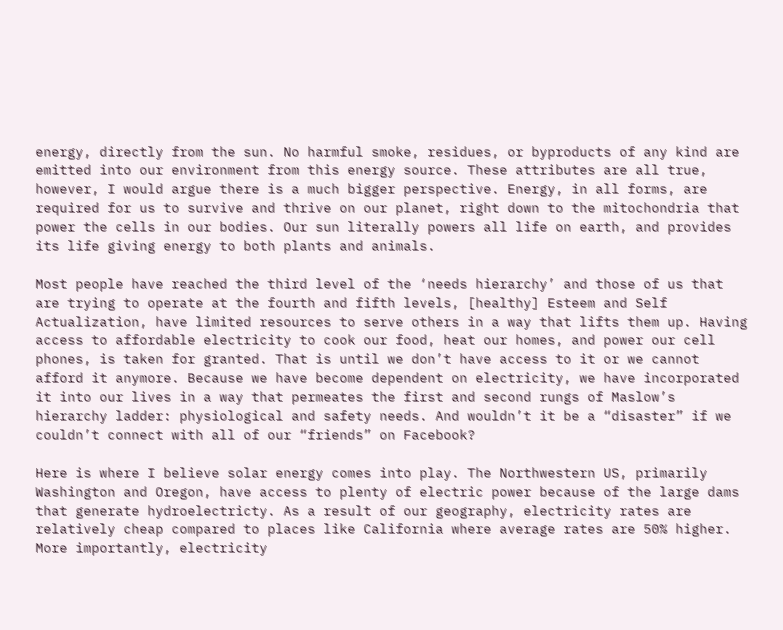energy, directly from the sun. No harmful smoke, residues, or byproducts of any kind are emitted into our environment from this energy source. These attributes are all true, however, I would argue there is a much bigger perspective. Energy, in all forms, are required for us to survive and thrive on our planet, right down to the mitochondria that power the cells in our bodies. Our sun literally powers all life on earth, and provides its life giving energy to both plants and animals.

Most people have reached the third level of the ‘needs hierarchy’ and those of us that are trying to operate at the fourth and fifth levels, [healthy] Esteem and Self Actualization, have limited resources to serve others in a way that lifts them up. Having access to affordable electricity to cook our food, heat our homes, and power our cell phones, is taken for granted. That is until we don’t have access to it or we cannot afford it anymore. Because we have become dependent on electricity, we have incorporated it into our lives in a way that permeates the first and second rungs of Maslow’s hierarchy ladder: physiological and safety needs. And wouldn’t it be a “disaster” if we couldn’t connect with all of our “friends” on Facebook?

Here is where I believe solar energy comes into play. The Northwestern US, primarily Washington and Oregon, have access to plenty of electric power because of the large dams that generate hydroelectricty. As a result of our geography, electricity rates are relatively cheap compared to places like California where average rates are 50% higher. More importantly, electricity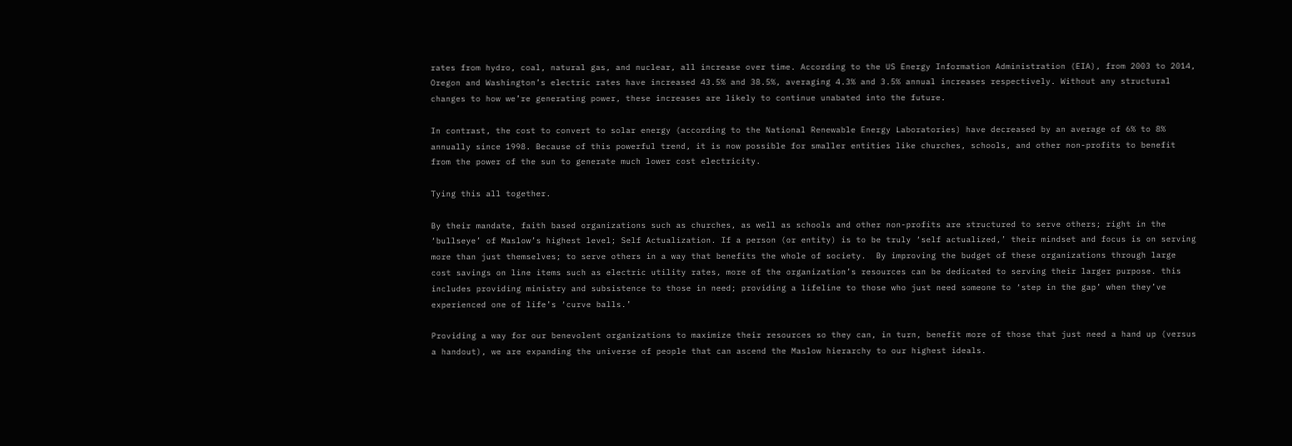rates from hydro, coal, natural gas, and nuclear, all increase over time. According to the US Energy Information Administration (EIA), from 2003 to 2014, Oregon and Washington’s electric rates have increased 43.5% and 38.5%, averaging 4.3% and 3.5% annual increases respectively. Without any structural changes to how we’re generating power, these increases are likely to continue unabated into the future.

In contrast, the cost to convert to solar energy (according to the National Renewable Energy Laboratories) have decreased by an average of 6% to 8% annually since 1998. Because of this powerful trend, it is now possible for smaller entities like churches, schools, and other non-profits to benefit from the power of the sun to generate much lower cost electricity.

Tying this all together.

By their mandate, faith based organizations such as churches, as well as schools and other non-profits are structured to serve others; right in the ‘bullseye’ of Maslow’s highest level; Self Actualization. If a person (or entity) is to be truly ‘self actualized,’ their mindset and focus is on serving more than just themselves; to serve others in a way that benefits the whole of society.  By improving the budget of these organizations through large cost savings on line items such as electric utility rates, more of the organization’s resources can be dedicated to serving their larger purpose. this includes providing ministry and subsistence to those in need; providing a lifeline to those who just need someone to ‘step in the gap’ when they’ve experienced one of life’s ‘curve balls.’

Providing a way for our benevolent organizations to maximize their resources so they can, in turn, benefit more of those that just need a hand up (versus a handout), we are expanding the universe of people that can ascend the Maslow hierarchy to our highest ideals.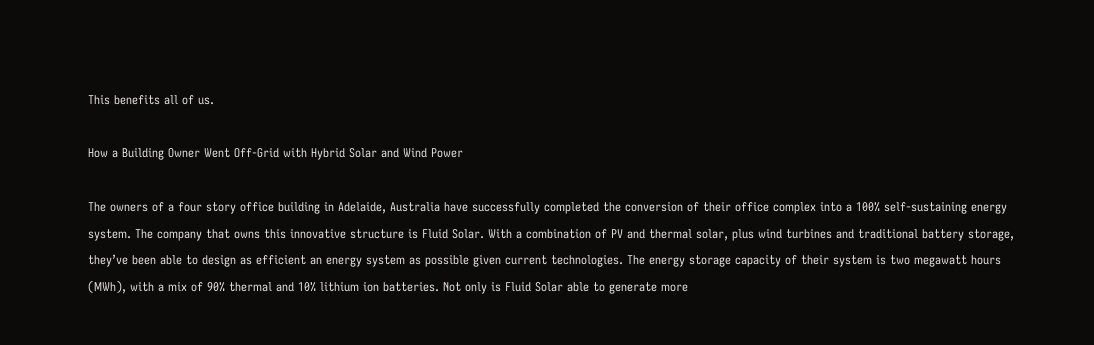This benefits all of us.

How a Building Owner Went Off-Grid with Hybrid Solar and Wind Power

The owners of a four story office building in Adelaide, Australia have successfully completed the conversion of their office complex into a 100% self-sustaining energy system. The company that owns this innovative structure is Fluid Solar. With a combination of PV and thermal solar, plus wind turbines and traditional battery storage, they’ve been able to design as efficient an energy system as possible given current technologies. The energy storage capacity of their system is two megawatt hours (MWh), with a mix of 90% thermal and 10% lithium ion batteries. Not only is Fluid Solar able to generate more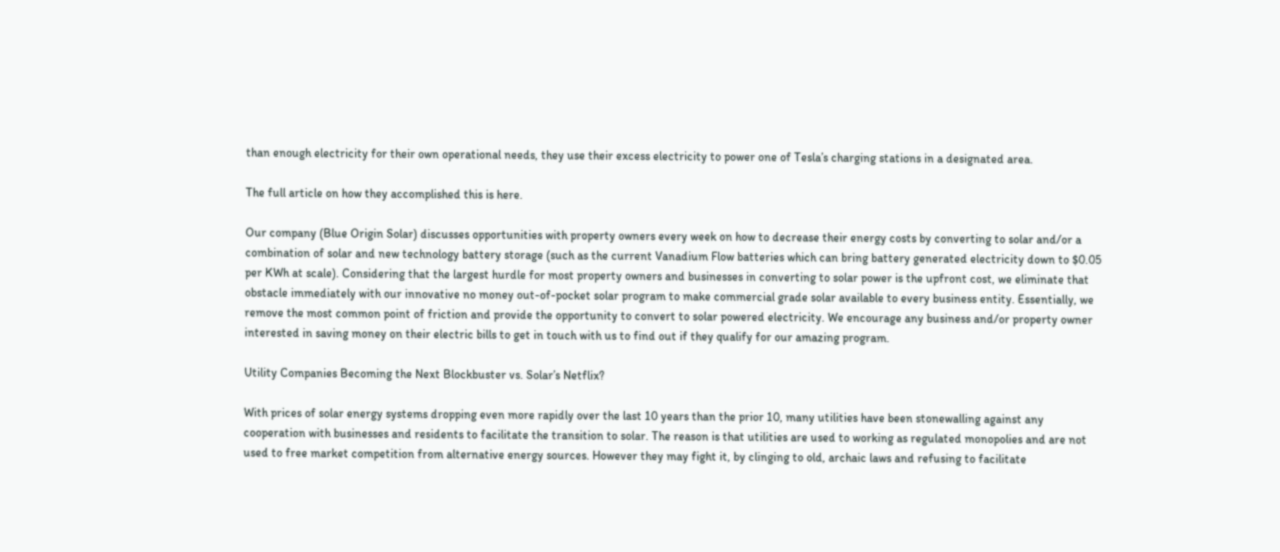than enough electricity for their own operational needs, they use their excess electricity to power one of Tesla’s charging stations in a designated area.

The full article on how they accomplished this is here.

Our company (Blue Origin Solar) discusses opportunities with property owners every week on how to decrease their energy costs by converting to solar and/or a combination of solar and new technology battery storage (such as the current Vanadium Flow batteries which can bring battery generated electricity down to $0.05 per KWh at scale). Considering that the largest hurdle for most property owners and businesses in converting to solar power is the upfront cost, we eliminate that obstacle immediately with our innovative no money out-of-pocket solar program to make commercial grade solar available to every business entity. Essentially, we remove the most common point of friction and provide the opportunity to convert to solar powered electricity. We encourage any business and/or property owner interested in saving money on their electric bills to get in touch with us to find out if they qualify for our amazing program.

Utility Companies Becoming the Next Blockbuster vs. Solar’s Netflix?

With prices of solar energy systems dropping even more rapidly over the last 10 years than the prior 10, many utilities have been stonewalling against any cooperation with businesses and residents to facilitate the transition to solar. The reason is that utilities are used to working as regulated monopolies and are not used to free market competition from alternative energy sources. However they may fight it, by clinging to old, archaic laws and refusing to facilitate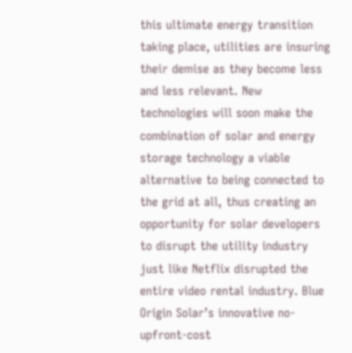this ultimate energy transition taking place, utilities are insuring their demise as they become less and less relevant. New technologies will soon make the combination of solar and energy storage technology a viable alternative to being connected to the grid at all, thus creating an opportunity for solar developers to disrupt the utility industry just like Netflix disrupted the entire video rental industry. Blue Origin Solar’s innovative no-upfront-cost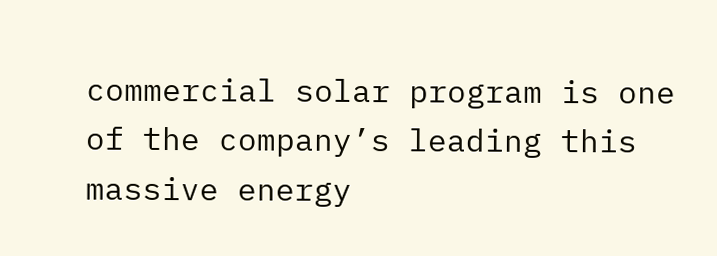commercial solar program is one of the company’s leading this massive energy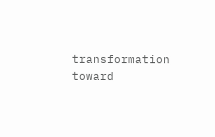transformation toward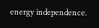energy independence.